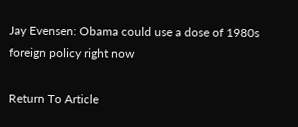Jay Evensen: Obama could use a dose of 1980s foreign policy right now

Return To Article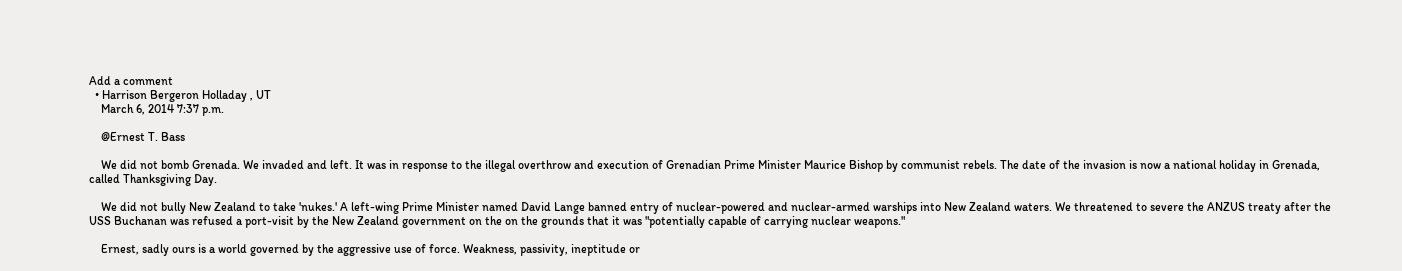Add a comment
  • Harrison Bergeron Holladay , UT
    March 6, 2014 7:37 p.m.

    @Ernest T. Bass

    We did not bomb Grenada. We invaded and left. It was in response to the illegal overthrow and execution of Grenadian Prime Minister Maurice Bishop by communist rebels. The date of the invasion is now a national holiday in Grenada, called Thanksgiving Day.

    We did not bully New Zealand to take 'nukes.' A left-wing Prime Minister named David Lange banned entry of nuclear-powered and nuclear-armed warships into New Zealand waters. We threatened to severe the ANZUS treaty after the USS Buchanan was refused a port-visit by the New Zealand government on the on the grounds that it was "potentially capable of carrying nuclear weapons."

    Ernest, sadly ours is a world governed by the aggressive use of force. Weakness, passivity, ineptitude or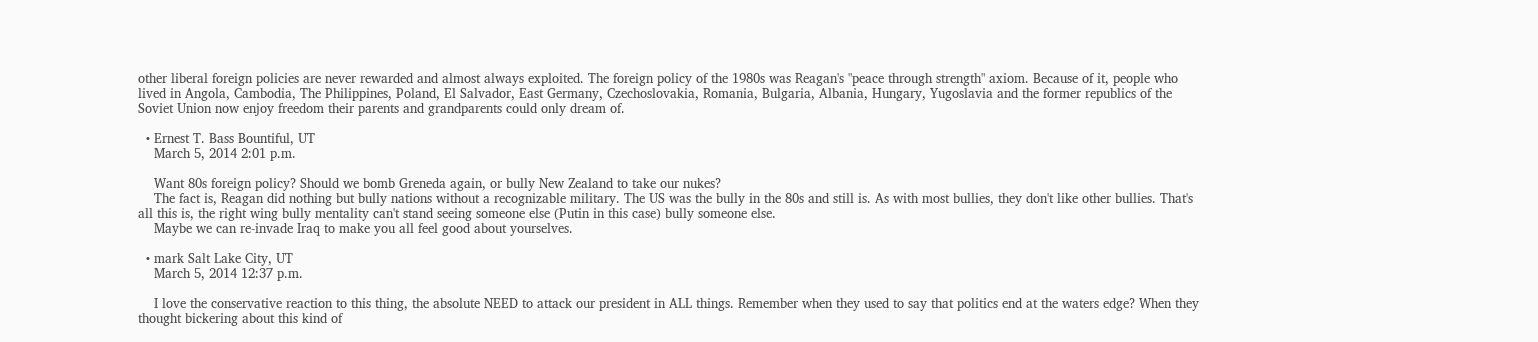other liberal foreign policies are never rewarded and almost always exploited. The foreign policy of the 1980s was Reagan's "peace through strength" axiom. Because of it, people who lived in Angola, Cambodia, The Philippines, Poland, El Salvador, East Germany, Czechoslovakia, Romania, Bulgaria, Albania, Hungary, Yugoslavia and the former republics of the Soviet Union now enjoy freedom their parents and grandparents could only dream of.

  • Ernest T. Bass Bountiful, UT
    March 5, 2014 2:01 p.m.

    Want 80s foreign policy? Should we bomb Greneda again, or bully New Zealand to take our nukes?
    The fact is, Reagan did nothing but bully nations without a recognizable military. The US was the bully in the 80s and still is. As with most bullies, they don't like other bullies. That's all this is, the right wing bully mentality can't stand seeing someone else (Putin in this case) bully someone else.
    Maybe we can re-invade Iraq to make you all feel good about yourselves.

  • mark Salt Lake City, UT
    March 5, 2014 12:37 p.m.

    I love the conservative reaction to this thing, the absolute NEED to attack our president in ALL things. Remember when they used to say that politics end at the waters edge? When they thought bickering about this kind of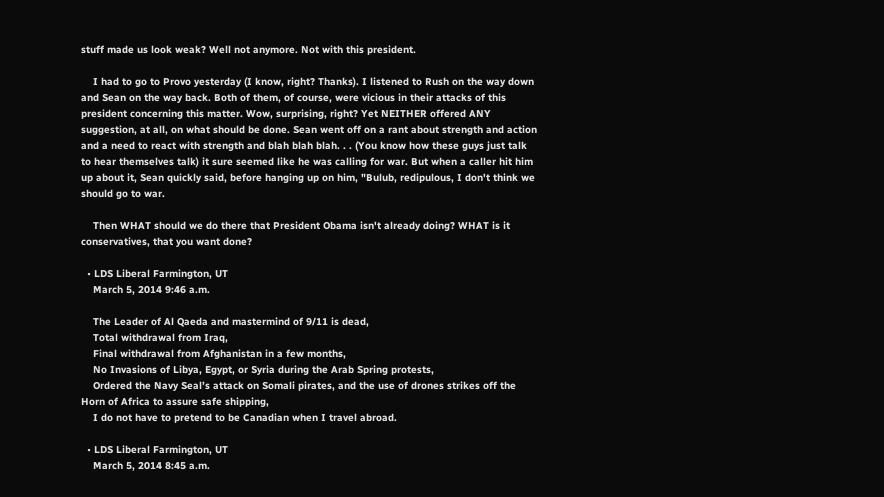stuff made us look weak? Well not anymore. Not with this president.

    I had to go to Provo yesterday (I know, right? Thanks). I listened to Rush on the way down and Sean on the way back. Both of them, of course, were vicious in their attacks of this president concerning this matter. Wow, surprising, right? Yet NEITHER offered ANY suggestion, at all, on what should be done. Sean went off on a rant about strength and action and a need to react with strength and blah blah blah. . . (You know how these guys just talk to hear themselves talk) it sure seemed like he was calling for war. But when a caller hit him up about it, Sean quickly said, before hanging up on him, "Bulub, redipulous, I don't think we should go to war.

    Then WHAT should we do there that President Obama isn't already doing? WHAT is it conservatives, that you want done?

  • LDS Liberal Farmington, UT
    March 5, 2014 9:46 a.m.

    The Leader of Al Qaeda and mastermind of 9/11 is dead,
    Total withdrawal from Iraq,
    Final withdrawal from Afghanistan in a few months,
    No Invasions of Libya, Egypt, or Syria during the Arab Spring protests,
    Ordered the Navy Seal’s attack on Somali pirates, and the use of drones strikes off the Horn of Africa to assure safe shipping,
    I do not have to pretend to be Canadian when I travel abroad.

  • LDS Liberal Farmington, UT
    March 5, 2014 8:45 a.m.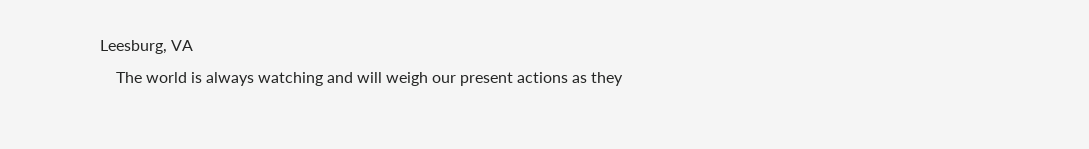Leesburg, VA
    The world is always watching and will weigh our present actions as they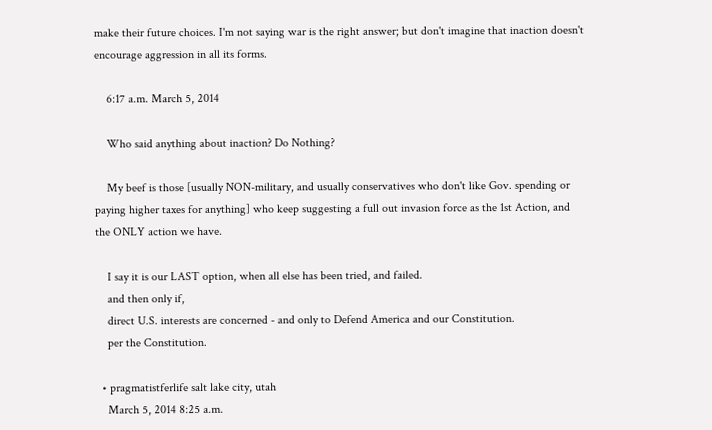make their future choices. I'm not saying war is the right answer; but don't imagine that inaction doesn't encourage aggression in all its forms.

    6:17 a.m. March 5, 2014

    Who said anything about inaction? Do Nothing?

    My beef is those [usually NON-military, and usually conservatives who don't like Gov. spending or paying higher taxes for anything] who keep suggesting a full out invasion force as the 1st Action, and the ONLY action we have.

    I say it is our LAST option, when all else has been tried, and failed.
    and then only if,
    direct U.S. interests are concerned - and only to Defend America and our Constitution.
    per the Constitution.

  • pragmatistferlife salt lake city, utah
    March 5, 2014 8:25 a.m.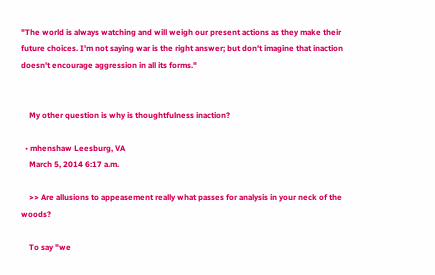"The world is always watching and will weigh our present actions as they make their future choices. I'm not saying war is the right answer; but don't imagine that inaction doesn't encourage aggression in all its forms."


    My other question is why is thoughtfulness inaction?

  • mhenshaw Leesburg, VA
    March 5, 2014 6:17 a.m.

    >> Are allusions to appeasement really what passes for analysis in your neck of the woods?

    To say "we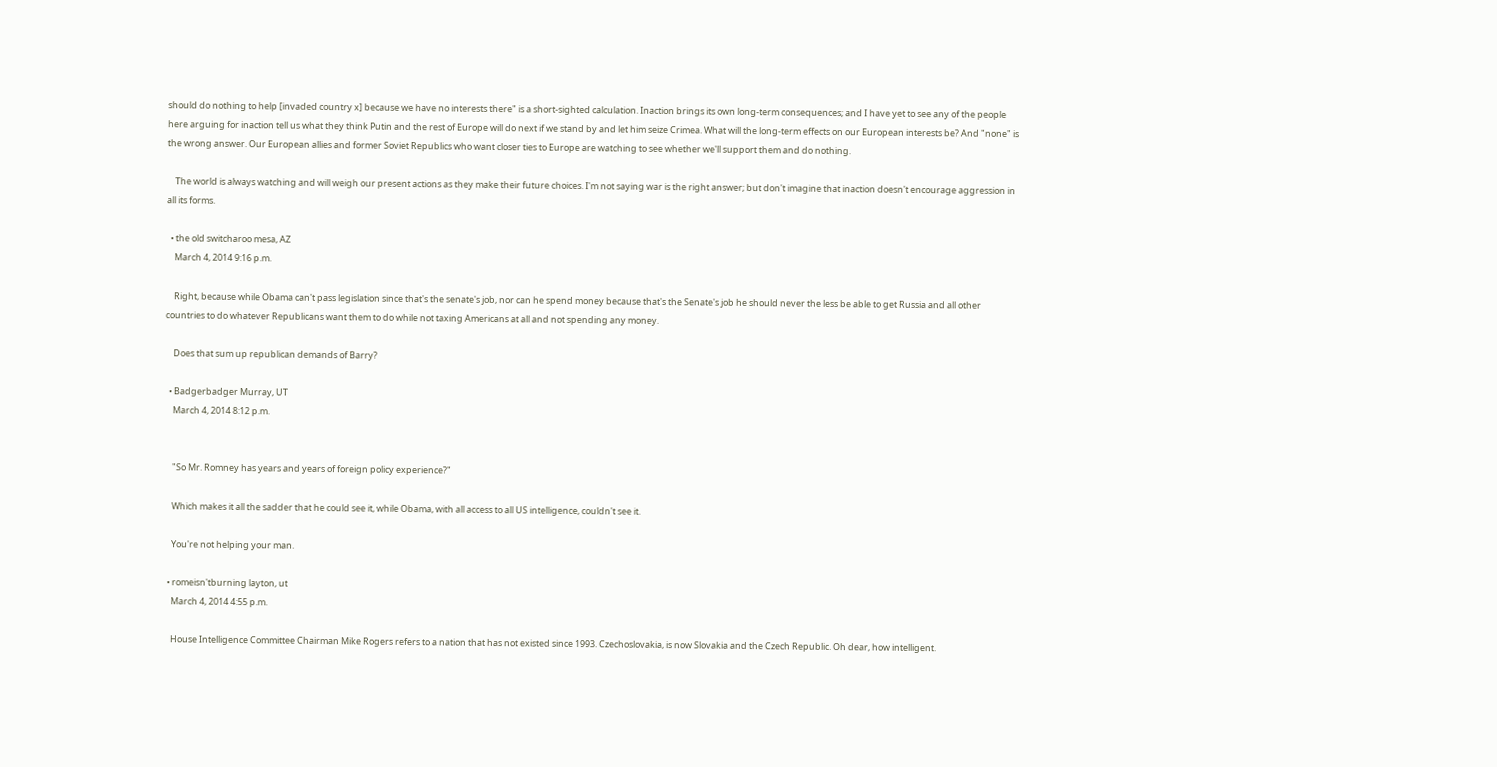should do nothing to help [invaded country x] because we have no interests there" is a short-sighted calculation. Inaction brings its own long-term consequences; and I have yet to see any of the people here arguing for inaction tell us what they think Putin and the rest of Europe will do next if we stand by and let him seize Crimea. What will the long-term effects on our European interests be? And "none" is the wrong answer. Our European allies and former Soviet Republics who want closer ties to Europe are watching to see whether we'll support them and do nothing.

    The world is always watching and will weigh our present actions as they make their future choices. I'm not saying war is the right answer; but don't imagine that inaction doesn't encourage aggression in all its forms.

  • the old switcharoo mesa, AZ
    March 4, 2014 9:16 p.m.

    Right, because while Obama can't pass legislation since that's the senate's job, nor can he spend money because that's the Senate's job he should never the less be able to get Russia and all other countries to do whatever Republicans want them to do while not taxing Americans at all and not spending any money.

    Does that sum up republican demands of Barry?

  • Badgerbadger Murray, UT
    March 4, 2014 8:12 p.m.


    "So Mr. Romney has years and years of foreign policy experience?"

    Which makes it all the sadder that he could see it, while Obama, with all access to all US intelligence, couldn't see it.

    You're not helping your man.

  • romeisn'tburning layton, ut
    March 4, 2014 4:55 p.m.

    House Intelligence Committee Chairman Mike Rogers refers to a nation that has not existed since 1993. Czechoslovakia, is now Slovakia and the Czech Republic. Oh dear, how intelligent.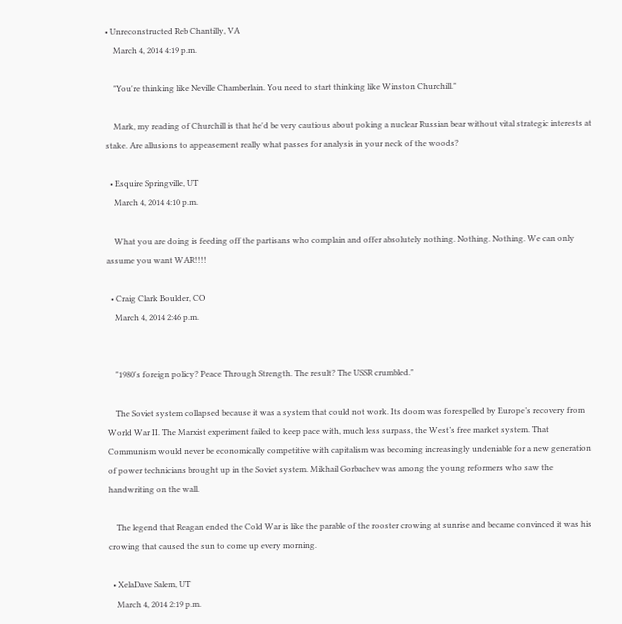• Unreconstructed Reb Chantilly, VA
    March 4, 2014 4:19 p.m.

    "You're thinking like Neville Chamberlain. You need to start thinking like Winston Churchill."

    Mark, my reading of Churchill is that he'd be very cautious about poking a nuclear Russian bear without vital strategic interests at stake. Are allusions to appeasement really what passes for analysis in your neck of the woods?

  • Esquire Springville, UT
    March 4, 2014 4:10 p.m.

    What you are doing is feeding off the partisans who complain and offer absolutely nothing. Nothing. Nothing. We can only assume you want WAR!!!!

  • Craig Clark Boulder, CO
    March 4, 2014 2:46 p.m.


    "1980's foreign policy? Peace Through Strength. The result? The USSR crumbled."

    The Soviet system collapsed because it was a system that could not work. Its doom was forespelled by Europe’s recovery from World War II. The Marxist experiment failed to keep pace with, much less surpass, the West’s free market system. That Communism would never be economically competitive with capitalism was becoming increasingly undeniable for a new generation of power technicians brought up in the Soviet system. Mikhail Gorbachev was among the young reformers who saw the handwriting on the wall.

    The legend that Reagan ended the Cold War is like the parable of the rooster crowing at sunrise and became convinced it was his crowing that caused the sun to come up every morning.

  • XelaDave Salem, UT
    March 4, 2014 2:19 p.m.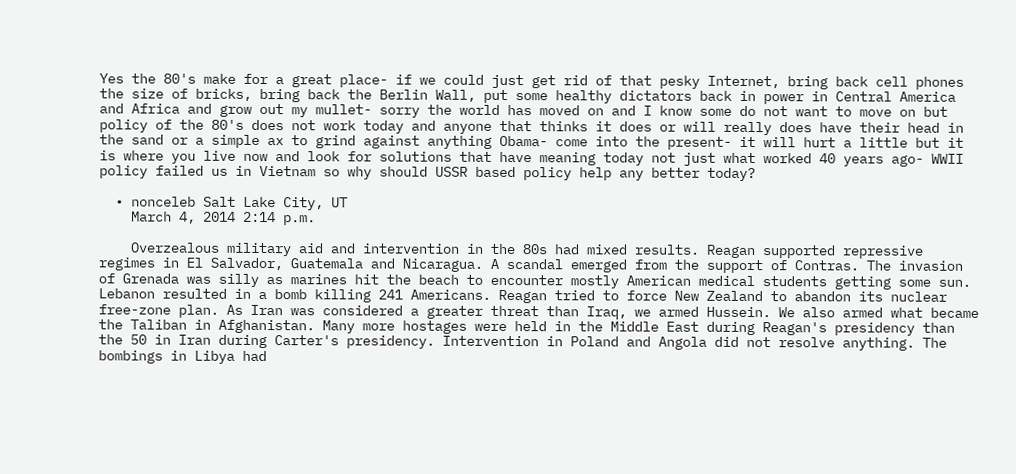Yes the 80's make for a great place- if we could just get rid of that pesky Internet, bring back cell phones the size of bricks, bring back the Berlin Wall, put some healthy dictators back in power in Central America and Africa and grow out my mullet- sorry the world has moved on and I know some do not want to move on but policy of the 80's does not work today and anyone that thinks it does or will really does have their head in the sand or a simple ax to grind against anything Obama- come into the present- it will hurt a little but it is where you live now and look for solutions that have meaning today not just what worked 40 years ago- WWII policy failed us in Vietnam so why should USSR based policy help any better today?

  • nonceleb Salt Lake City, UT
    March 4, 2014 2:14 p.m.

    Overzealous military aid and intervention in the 80s had mixed results. Reagan supported repressive regimes in El Salvador, Guatemala and Nicaragua. A scandal emerged from the support of Contras. The invasion of Grenada was silly as marines hit the beach to encounter mostly American medical students getting some sun. Lebanon resulted in a bomb killing 241 Americans. Reagan tried to force New Zealand to abandon its nuclear free-zone plan. As Iran was considered a greater threat than Iraq, we armed Hussein. We also armed what became the Taliban in Afghanistan. Many more hostages were held in the Middle East during Reagan's presidency than the 50 in Iran during Carter's presidency. Intervention in Poland and Angola did not resolve anything. The bombings in Libya had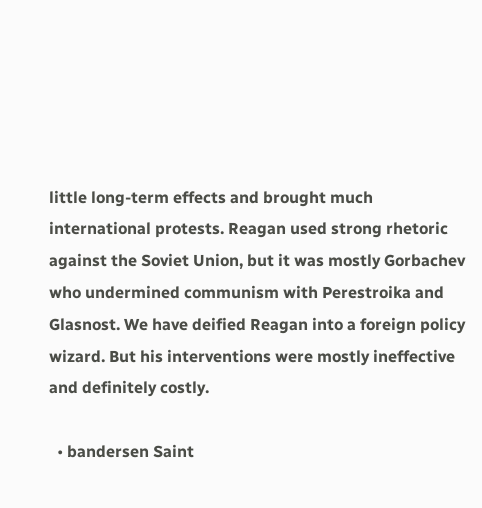little long-term effects and brought much international protests. Reagan used strong rhetoric against the Soviet Union, but it was mostly Gorbachev who undermined communism with Perestroika and Glasnost. We have deified Reagan into a foreign policy wizard. But his interventions were mostly ineffective and definitely costly.

  • bandersen Saint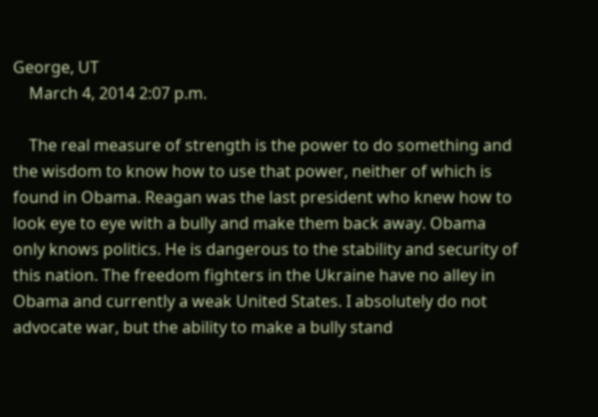George, UT
    March 4, 2014 2:07 p.m.

    The real measure of strength is the power to do something and the wisdom to know how to use that power, neither of which is found in Obama. Reagan was the last president who knew how to look eye to eye with a bully and make them back away. Obama only knows politics. He is dangerous to the stability and security of this nation. The freedom fighters in the Ukraine have no alley in Obama and currently a weak United States. I absolutely do not advocate war, but the ability to make a bully stand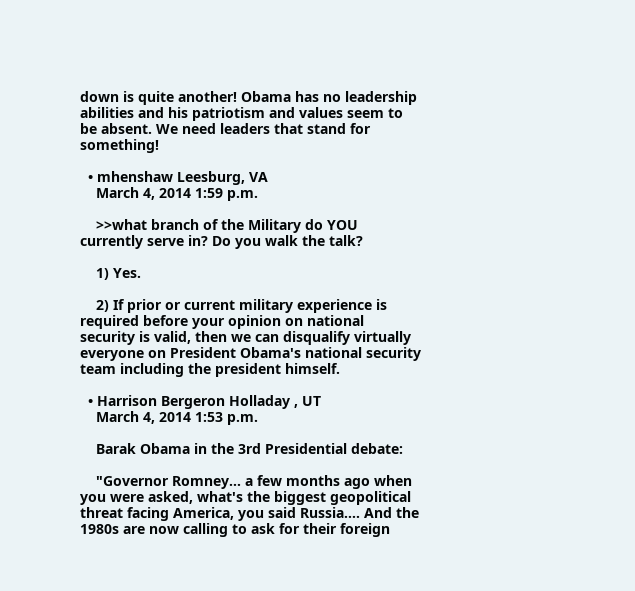down is quite another! Obama has no leadership abilities and his patriotism and values seem to be absent. We need leaders that stand for something!

  • mhenshaw Leesburg, VA
    March 4, 2014 1:59 p.m.

    >>what branch of the Military do YOU currently serve in? Do you walk the talk?

    1) Yes.

    2) If prior or current military experience is required before your opinion on national security is valid, then we can disqualify virtually everyone on President Obama's national security team including the president himself.

  • Harrison Bergeron Holladay , UT
    March 4, 2014 1:53 p.m.

    Barak Obama in the 3rd Presidential debate:

    "Governor Romney... a few months ago when you were asked, what's the biggest geopolitical threat facing America, you said Russia.... And the 1980s are now calling to ask for their foreign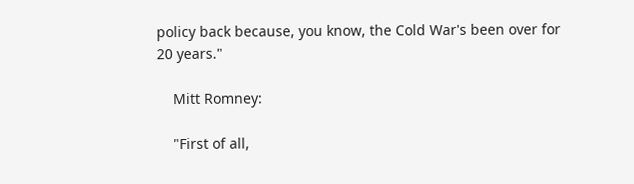policy back because, you know, the Cold War's been over for 20 years."

    Mitt Romney:

    "First of all,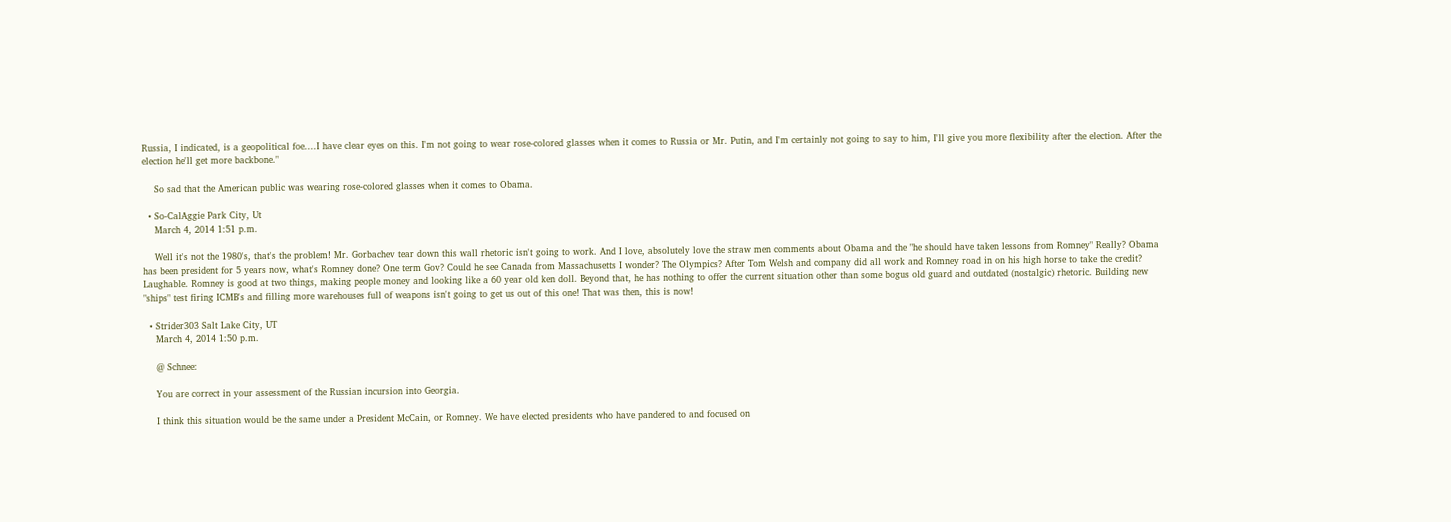Russia, I indicated, is a geopolitical foe....I have clear eyes on this. I'm not going to wear rose-colored glasses when it comes to Russia or Mr. Putin, and I'm certainly not going to say to him, I'll give you more flexibility after the election. After the election he'll get more backbone."

    So sad that the American public was wearing rose-colored glasses when it comes to Obama.

  • So-CalAggie Park City, Ut
    March 4, 2014 1:51 p.m.

    Well it's not the 1980's, that's the problem! Mr. Gorbachev tear down this wall rhetoric isn't going to work. And I love, absolutely love the straw men comments about Obama and the "he should have taken lessons from Romney" Really? Obama has been president for 5 years now, what's Romney done? One term Gov? Could he see Canada from Massachusetts I wonder? The Olympics? After Tom Welsh and company did all work and Romney road in on his high horse to take the credit? Laughable. Romney is good at two things, making people money and looking like a 60 year old ken doll. Beyond that, he has nothing to offer the current situation other than some bogus old guard and outdated (nostalgic) rhetoric. Building new "ships" test firing ICMB's and filling more warehouses full of weapons isn't going to get us out of this one! That was then, this is now!

  • Strider303 Salt Lake City, UT
    March 4, 2014 1:50 p.m.

    @ Schnee:

    You are correct in your assessment of the Russian incursion into Georgia.

    I think this situation would be the same under a President McCain, or Romney. We have elected presidents who have pandered to and focused on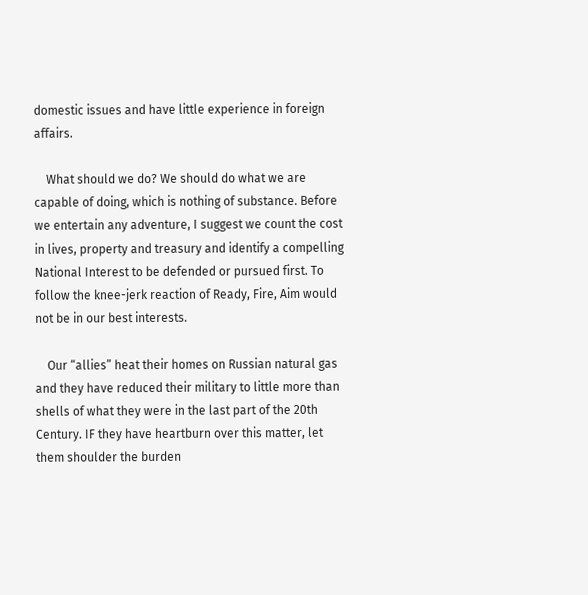domestic issues and have little experience in foreign affairs.

    What should we do? We should do what we are capable of doing, which is nothing of substance. Before we entertain any adventure, I suggest we count the cost in lives, property and treasury and identify a compelling National Interest to be defended or pursued first. To follow the knee-jerk reaction of Ready, Fire, Aim would not be in our best interests.

    Our “allies” heat their homes on Russian natural gas and they have reduced their military to little more than shells of what they were in the last part of the 20th Century. IF they have heartburn over this matter, let them shoulder the burden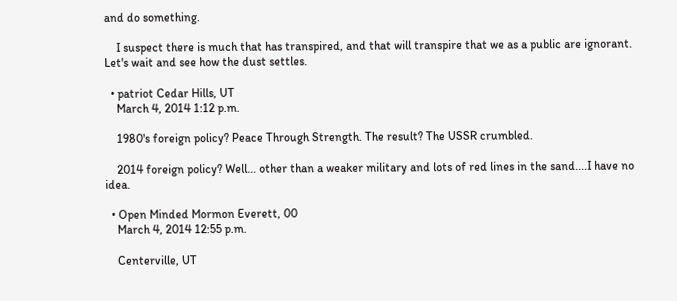and do something.

    I suspect there is much that has transpired, and that will transpire that we as a public are ignorant. Let's wait and see how the dust settles.

  • patriot Cedar Hills, UT
    March 4, 2014 1:12 p.m.

    1980's foreign policy? Peace Through Strength. The result? The USSR crumbled.

    2014 foreign policy? Well... other than a weaker military and lots of red lines in the sand....I have no idea.

  • Open Minded Mormon Everett, 00
    March 4, 2014 12:55 p.m.

    Centerville, UT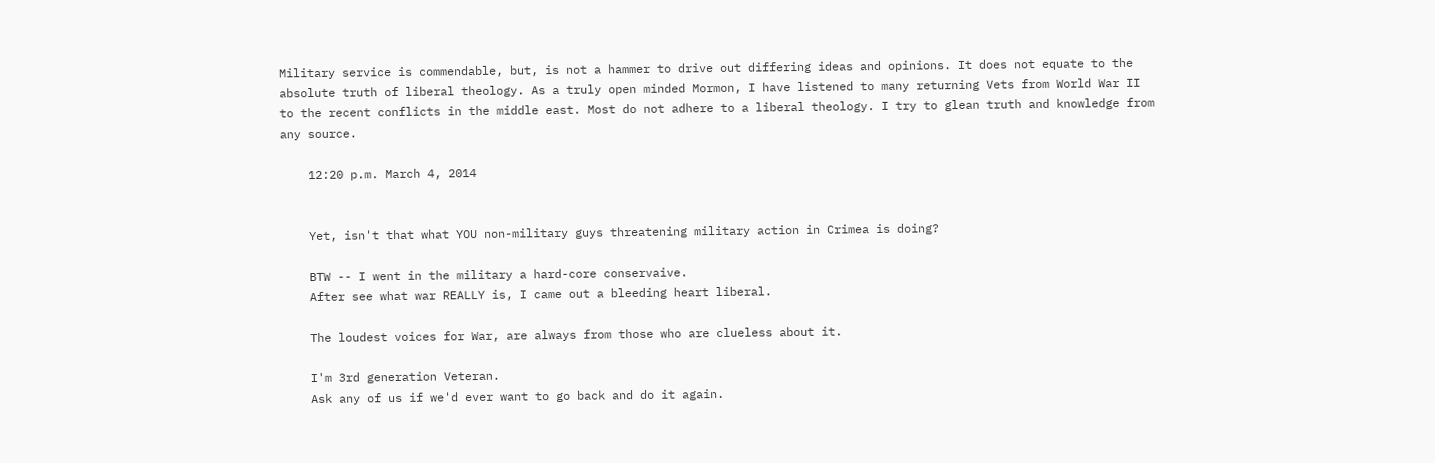Military service is commendable, but, is not a hammer to drive out differing ideas and opinions. It does not equate to the absolute truth of liberal theology. As a truly open minded Mormon, I have listened to many returning Vets from World War II to the recent conflicts in the middle east. Most do not adhere to a liberal theology. I try to glean truth and knowledge from any source.

    12:20 p.m. March 4, 2014


    Yet, isn't that what YOU non-military guys threatening military action in Crimea is doing?

    BTW -- I went in the military a hard-core conservaive.
    After see what war REALLY is, I came out a bleeding heart liberal.

    The loudest voices for War, are always from those who are clueless about it.

    I'm 3rd generation Veteran.
    Ask any of us if we'd ever want to go back and do it again.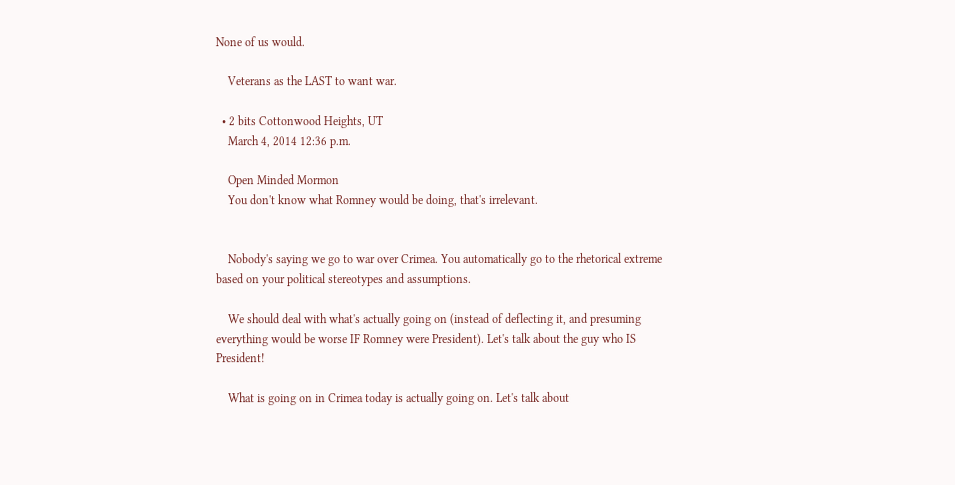None of us would.

    Veterans as the LAST to want war.

  • 2 bits Cottonwood Heights, UT
    March 4, 2014 12:36 p.m.

    Open Minded Mormon
    You don't know what Romney would be doing, that's irrelevant.


    Nobody's saying we go to war over Crimea. You automatically go to the rhetorical extreme based on your political stereotypes and assumptions.

    We should deal with what's actually going on (instead of deflecting it, and presuming everything would be worse IF Romney were President). Let's talk about the guy who IS President!

    What is going on in Crimea today is actually going on. Let's talk about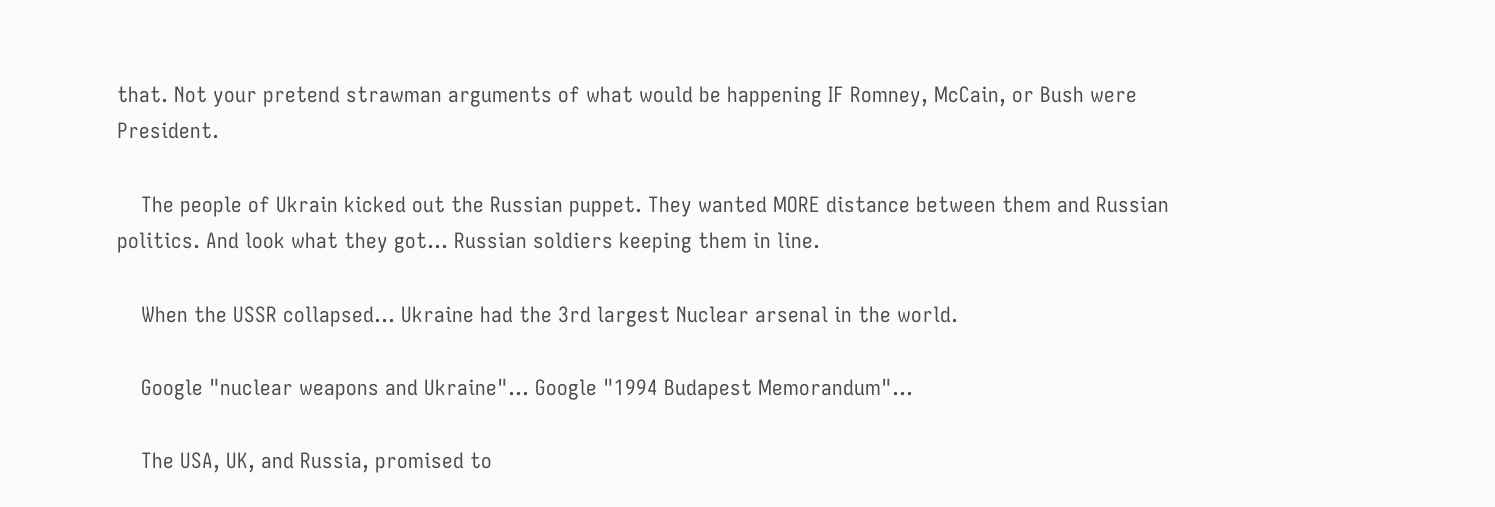that. Not your pretend strawman arguments of what would be happening IF Romney, McCain, or Bush were President.

    The people of Ukrain kicked out the Russian puppet. They wanted MORE distance between them and Russian politics. And look what they got... Russian soldiers keeping them in line.

    When the USSR collapsed... Ukraine had the 3rd largest Nuclear arsenal in the world.

    Google "nuclear weapons and Ukraine"... Google "1994 Budapest Memorandum"...

    The USA, UK, and Russia, promised to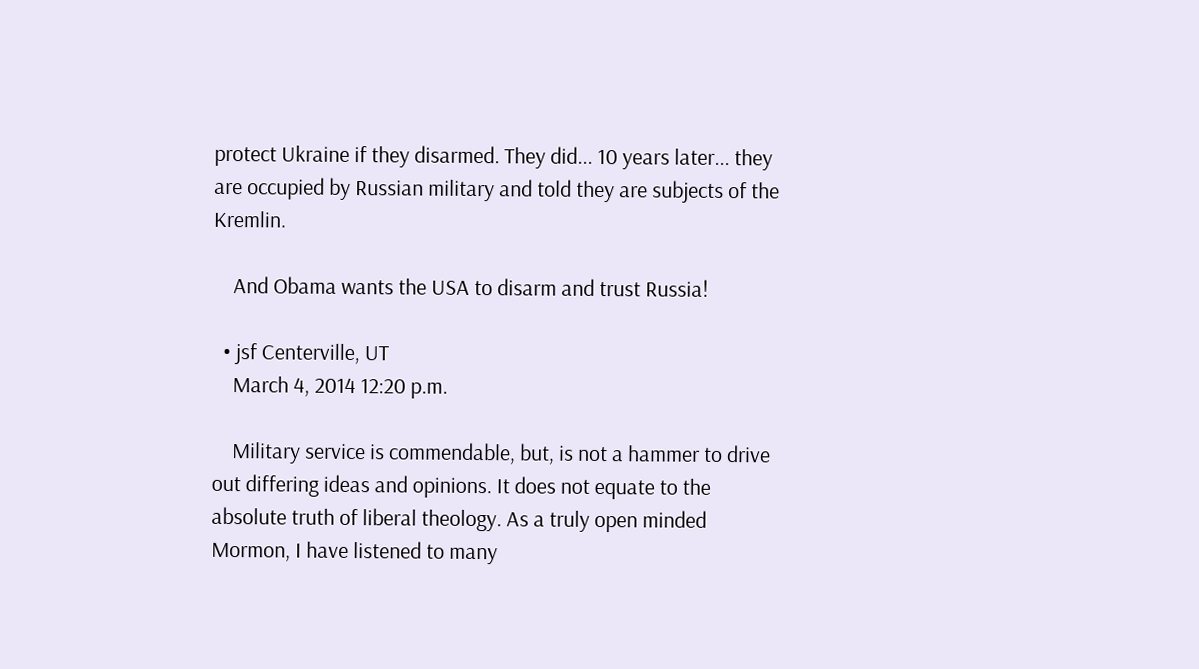protect Ukraine if they disarmed. They did... 10 years later... they are occupied by Russian military and told they are subjects of the Kremlin.

    And Obama wants the USA to disarm and trust Russia!

  • jsf Centerville, UT
    March 4, 2014 12:20 p.m.

    Military service is commendable, but, is not a hammer to drive out differing ideas and opinions. It does not equate to the absolute truth of liberal theology. As a truly open minded Mormon, I have listened to many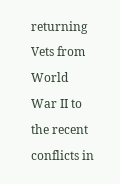returning Vets from World War II to the recent conflicts in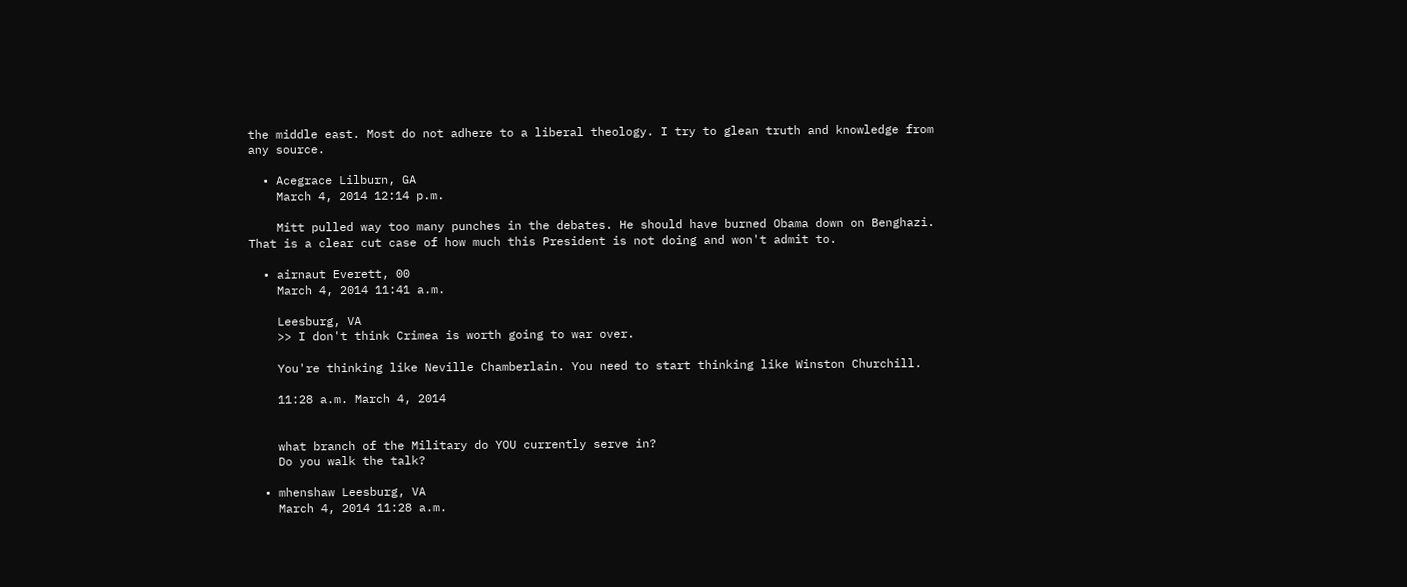the middle east. Most do not adhere to a liberal theology. I try to glean truth and knowledge from any source.

  • Acegrace Lilburn, GA
    March 4, 2014 12:14 p.m.

    Mitt pulled way too many punches in the debates. He should have burned Obama down on Benghazi. That is a clear cut case of how much this President is not doing and won't admit to.

  • airnaut Everett, 00
    March 4, 2014 11:41 a.m.

    Leesburg, VA
    >> I don't think Crimea is worth going to war over.

    You're thinking like Neville Chamberlain. You need to start thinking like Winston Churchill.

    11:28 a.m. March 4, 2014


    what branch of the Military do YOU currently serve in?
    Do you walk the talk?

  • mhenshaw Leesburg, VA
    March 4, 2014 11:28 a.m.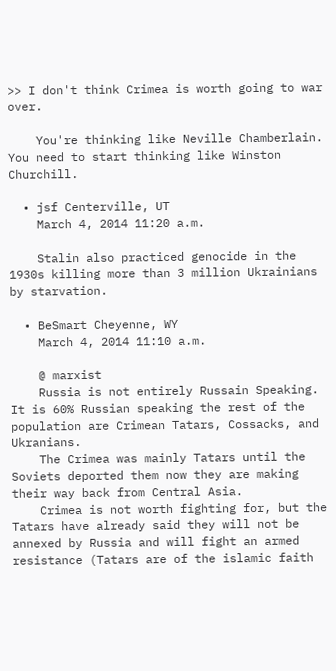>> I don't think Crimea is worth going to war over.

    You're thinking like Neville Chamberlain. You need to start thinking like Winston Churchill.

  • jsf Centerville, UT
    March 4, 2014 11:20 a.m.

    Stalin also practiced genocide in the 1930s killing more than 3 million Ukrainians by starvation.

  • BeSmart Cheyenne, WY
    March 4, 2014 11:10 a.m.

    @ marxist
    Russia is not entirely Russain Speaking. It is 60% Russian speaking the rest of the population are Crimean Tatars, Cossacks, and Ukranians.
    The Crimea was mainly Tatars until the Soviets deported them now they are making their way back from Central Asia.
    Crimea is not worth fighting for, but the Tatars have already said they will not be annexed by Russia and will fight an armed resistance (Tatars are of the islamic faith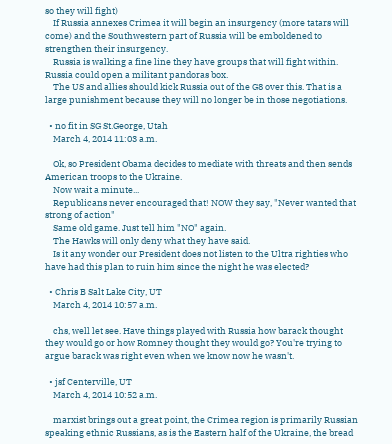so they will fight)
    If Russia annexes Crimea it will begin an insurgency (more tatars will come) and the Southwestern part of Russia will be emboldened to strengthen their insurgency.
    Russia is walking a fine line they have groups that will fight within. Russia could open a militant pandoras box.
    The US and allies should kick Russia out of the G8 over this. That is a large punishment because they will no longer be in those negotiations.

  • no fit in SG St.George, Utah
    March 4, 2014 11:03 a.m.

    Ok, so President Obama decides to mediate with threats and then sends American troops to the Ukraine.
    Now wait a minute...
    Republicans never encouraged that! NOW they say, "Never wanted that strong of action"
    Same old game. Just tell him "NO" again.
    The Hawks will only deny what they have said.
    Is it any wonder our President does not listen to the Ultra righties who have had this plan to ruin him since the night he was elected?

  • Chris B Salt Lake City, UT
    March 4, 2014 10:57 a.m.

    chs, well let see. Have things played with Russia how barack thought they would go or how Romney thought they would go? You're trying to argue barack was right even when we know now he wasn't.

  • jsf Centerville, UT
    March 4, 2014 10:52 a.m.

    marxist brings out a great point, the Crimea region is primarily Russian speaking ethnic Russians, as is the Eastern half of the Ukraine, the bread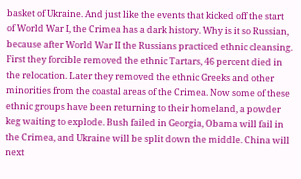basket of Ukraine. And just like the events that kicked off the start of World War I, the Crimea has a dark history. Why is it so Russian, because after World War II the Russians practiced ethnic cleansing. First they forcible removed the ethnic Tartars, 46 percent died in the relocation. Later they removed the ethnic Greeks and other minorities from the coastal areas of the Crimea. Now some of these ethnic groups have been returning to their homeland, a powder keg waiting to explode. Bush failed in Georgia, Obama will fail in the Crimea, and Ukraine will be split down the middle. China will next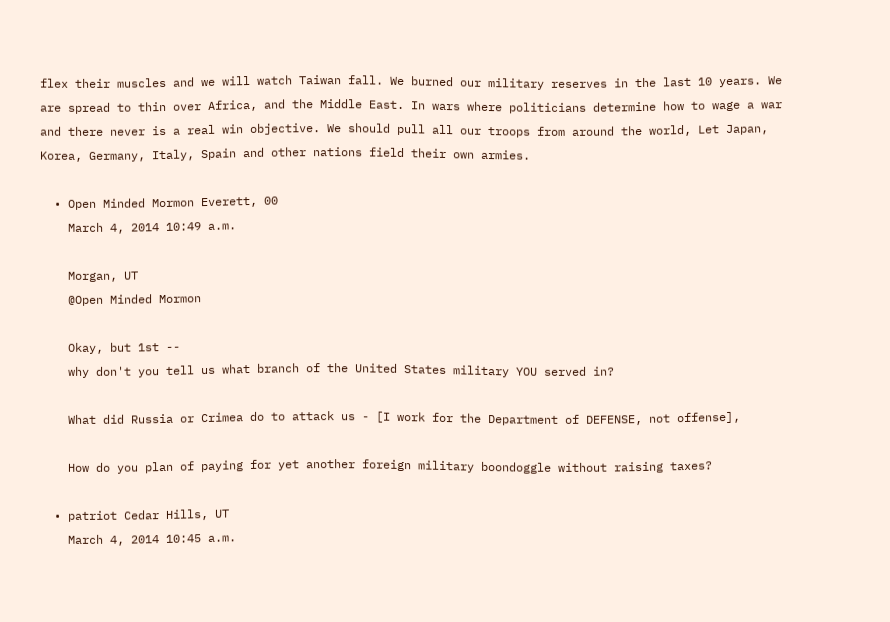flex their muscles and we will watch Taiwan fall. We burned our military reserves in the last 10 years. We are spread to thin over Africa, and the Middle East. In wars where politicians determine how to wage a war and there never is a real win objective. We should pull all our troops from around the world, Let Japan, Korea, Germany, Italy, Spain and other nations field their own armies.

  • Open Minded Mormon Everett, 00
    March 4, 2014 10:49 a.m.

    Morgan, UT
    @Open Minded Mormon

    Okay, but 1st --
    why don't you tell us what branch of the United States military YOU served in?

    What did Russia or Crimea do to attack us - [I work for the Department of DEFENSE, not offense],

    How do you plan of paying for yet another foreign military boondoggle without raising taxes?

  • patriot Cedar Hills, UT
    March 4, 2014 10:45 a.m.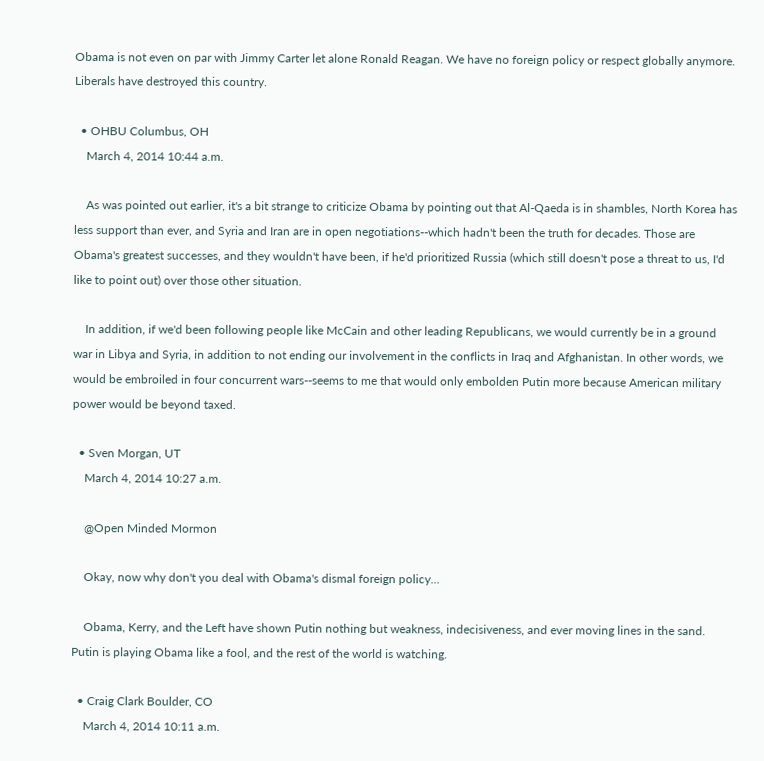Obama is not even on par with Jimmy Carter let alone Ronald Reagan. We have no foreign policy or respect globally anymore. Liberals have destroyed this country.

  • OHBU Columbus, OH
    March 4, 2014 10:44 a.m.

    As was pointed out earlier, it's a bit strange to criticize Obama by pointing out that Al-Qaeda is in shambles, North Korea has less support than ever, and Syria and Iran are in open negotiations--which hadn't been the truth for decades. Those are Obama's greatest successes, and they wouldn't have been, if he'd prioritized Russia (which still doesn't pose a threat to us, I'd like to point out) over those other situation.

    In addition, if we'd been following people like McCain and other leading Republicans, we would currently be in a ground war in Libya and Syria, in addition to not ending our involvement in the conflicts in Iraq and Afghanistan. In other words, we would be embroiled in four concurrent wars--seems to me that would only embolden Putin more because American military power would be beyond taxed.

  • Sven Morgan, UT
    March 4, 2014 10:27 a.m.

    @Open Minded Mormon

    Okay, now why don't you deal with Obama's dismal foreign policy...

    Obama, Kerry, and the Left have shown Putin nothing but weakness, indecisiveness, and ever moving lines in the sand. Putin is playing Obama like a fool, and the rest of the world is watching.

  • Craig Clark Boulder, CO
    March 4, 2014 10:11 a.m.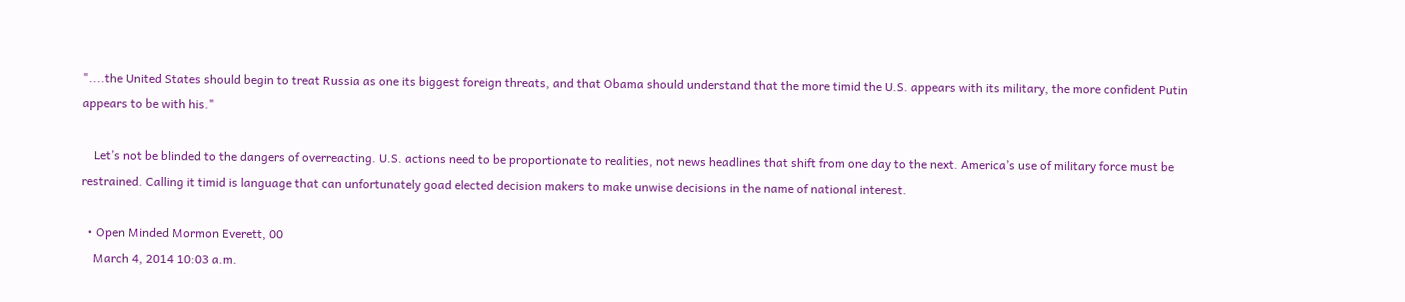"....the United States should begin to treat Russia as one its biggest foreign threats, and that Obama should understand that the more timid the U.S. appears with its military, the more confident Putin appears to be with his."

    Let’s not be blinded to the dangers of overreacting. U.S. actions need to be proportionate to realities, not news headlines that shift from one day to the next. America’s use of military force must be restrained. Calling it timid is language that can unfortunately goad elected decision makers to make unwise decisions in the name of national interest.

  • Open Minded Mormon Everett, 00
    March 4, 2014 10:03 a.m.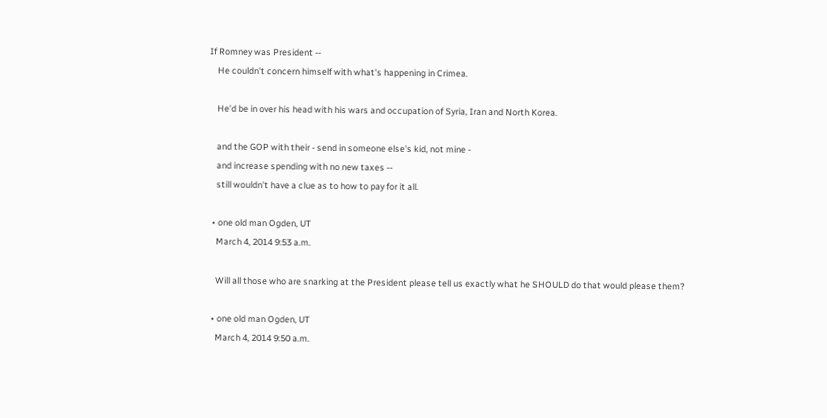If Romney was President --
    He couldn't concern himself with what's happening in Crimea.

    He'd be in over his head with his wars and occupation of Syria, Iran and North Korea.

    and the GOP with their - send in someone else's kid, not mine -
    and increase spending with no new taxes --
    still wouldn't have a clue as to how to pay for it all.

  • one old man Ogden, UT
    March 4, 2014 9:53 a.m.

    Will all those who are snarking at the President please tell us exactly what he SHOULD do that would please them?

  • one old man Ogden, UT
    March 4, 2014 9:50 a.m.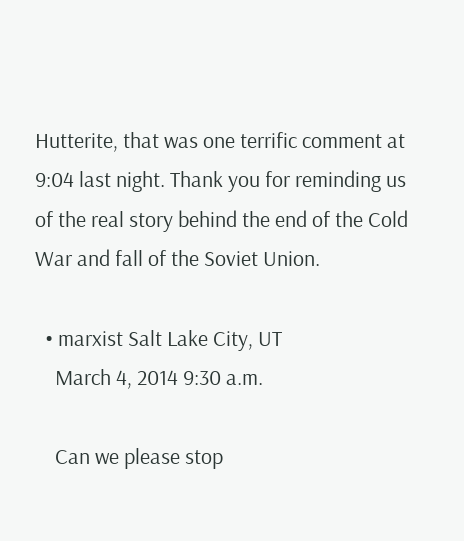Hutterite, that was one terrific comment at 9:04 last night. Thank you for reminding us of the real story behind the end of the Cold War and fall of the Soviet Union.

  • marxist Salt Lake City, UT
    March 4, 2014 9:30 a.m.

    Can we please stop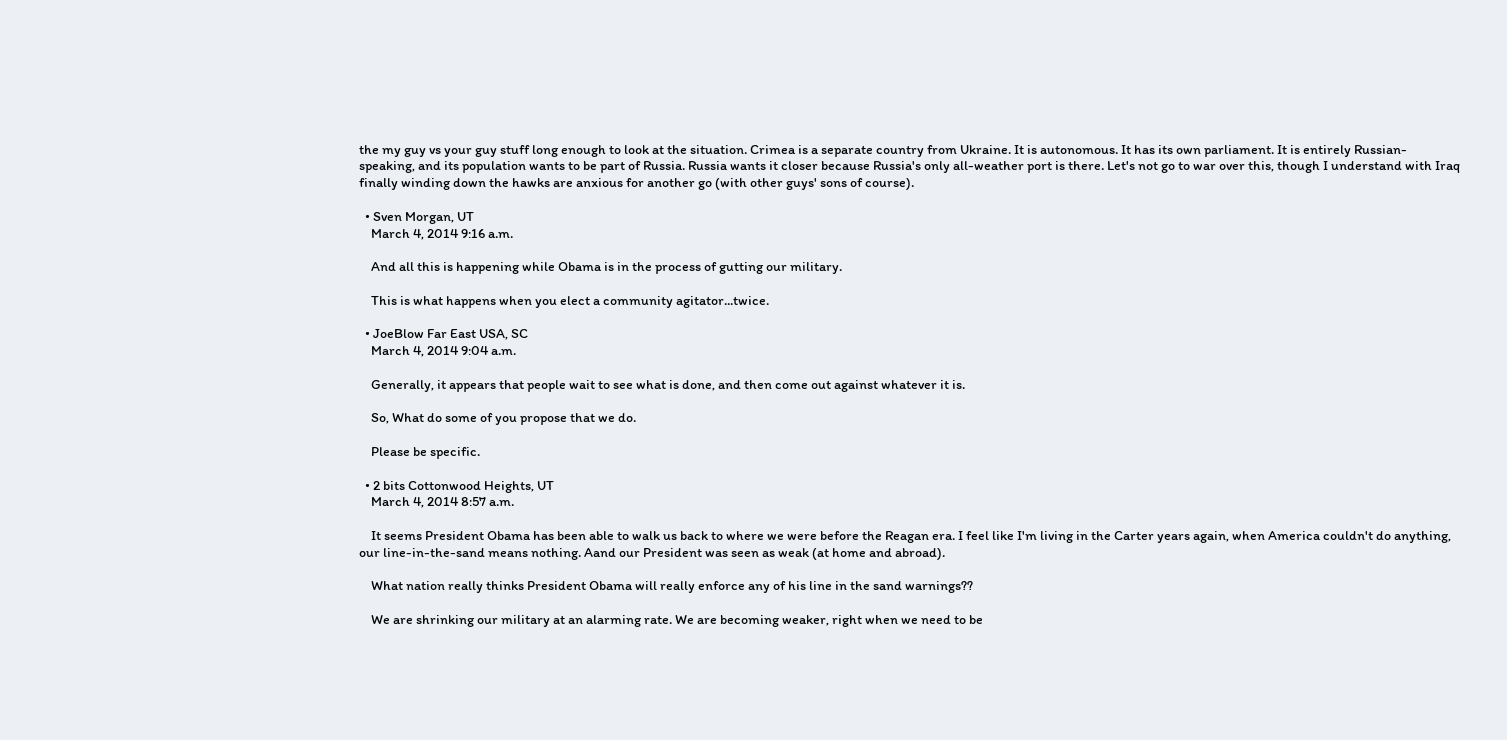the my guy vs your guy stuff long enough to look at the situation. Crimea is a separate country from Ukraine. It is autonomous. It has its own parliament. It is entirely Russian-speaking, and its population wants to be part of Russia. Russia wants it closer because Russia's only all-weather port is there. Let's not go to war over this, though I understand with Iraq finally winding down the hawks are anxious for another go (with other guys' sons of course).

  • Sven Morgan, UT
    March 4, 2014 9:16 a.m.

    And all this is happening while Obama is in the process of gutting our military.

    This is what happens when you elect a community agitator...twice.

  • JoeBlow Far East USA, SC
    March 4, 2014 9:04 a.m.

    Generally, it appears that people wait to see what is done, and then come out against whatever it is.

    So, What do some of you propose that we do.

    Please be specific.

  • 2 bits Cottonwood Heights, UT
    March 4, 2014 8:57 a.m.

    It seems President Obama has been able to walk us back to where we were before the Reagan era. I feel like I'm living in the Carter years again, when America couldn't do anything, our line-in-the-sand means nothing. Aand our President was seen as weak (at home and abroad).

    What nation really thinks President Obama will really enforce any of his line in the sand warnings??

    We are shrinking our military at an alarming rate. We are becoming weaker, right when we need to be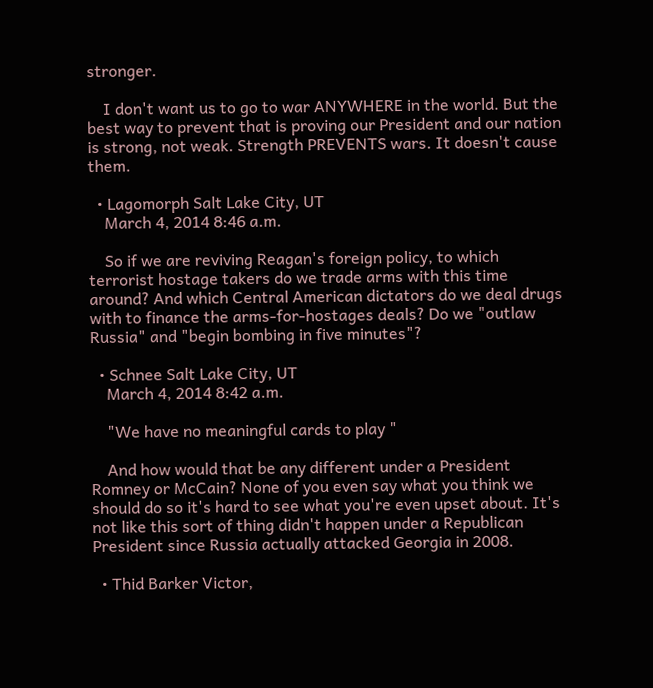stronger.

    I don't want us to go to war ANYWHERE in the world. But the best way to prevent that is proving our President and our nation is strong, not weak. Strength PREVENTS wars. It doesn't cause them.

  • Lagomorph Salt Lake City, UT
    March 4, 2014 8:46 a.m.

    So if we are reviving Reagan's foreign policy, to which terrorist hostage takers do we trade arms with this time around? And which Central American dictators do we deal drugs with to finance the arms-for-hostages deals? Do we "outlaw Russia" and "begin bombing in five minutes"?

  • Schnee Salt Lake City, UT
    March 4, 2014 8:42 a.m.

    "We have no meaningful cards to play "

    And how would that be any different under a President Romney or McCain? None of you even say what you think we should do so it's hard to see what you're even upset about. It's not like this sort of thing didn't happen under a Republican President since Russia actually attacked Georgia in 2008.

  • Thid Barker Victor,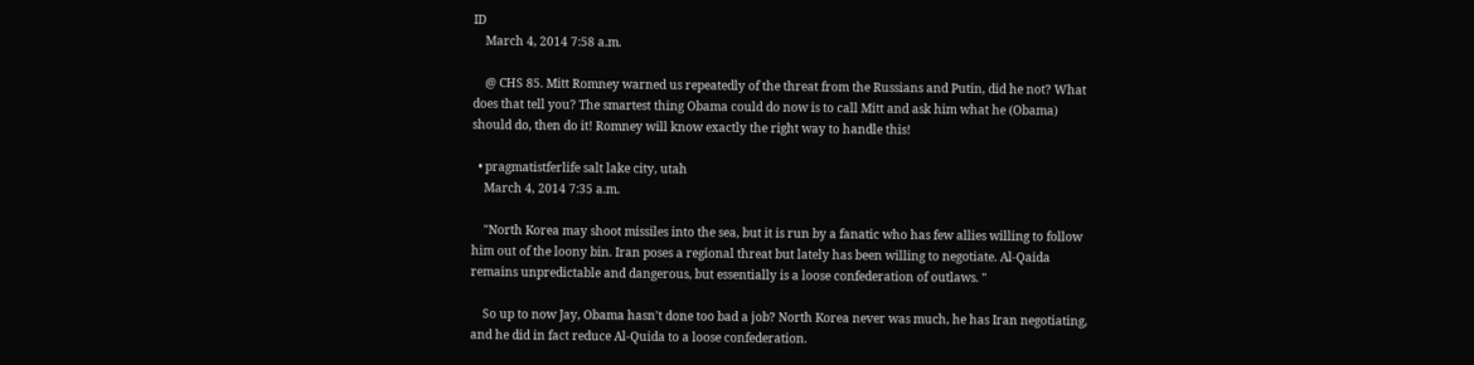ID
    March 4, 2014 7:58 a.m.

    @ CHS 85. Mitt Romney warned us repeatedly of the threat from the Russians and Putin, did he not? What does that tell you? The smartest thing Obama could do now is to call Mitt and ask him what he (Obama) should do, then do it! Romney will know exactly the right way to handle this!

  • pragmatistferlife salt lake city, utah
    March 4, 2014 7:35 a.m.

    "North Korea may shoot missiles into the sea, but it is run by a fanatic who has few allies willing to follow him out of the loony bin. Iran poses a regional threat but lately has been willing to negotiate. Al-Qaida remains unpredictable and dangerous, but essentially is a loose confederation of outlaws. "

    So up to now Jay, Obama hasn't done too bad a job? North Korea never was much, he has Iran negotiating, and he did in fact reduce Al-Quida to a loose confederation.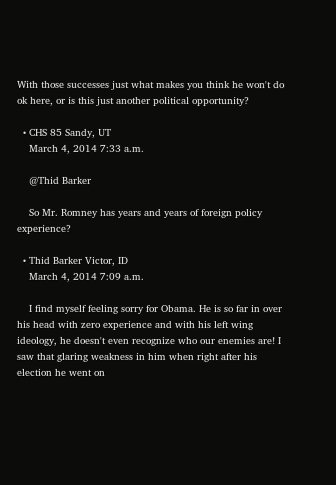With those successes just what makes you think he won't do ok here, or is this just another political opportunity?

  • CHS 85 Sandy, UT
    March 4, 2014 7:33 a.m.

    @Thid Barker

    So Mr. Romney has years and years of foreign policy experience?

  • Thid Barker Victor, ID
    March 4, 2014 7:09 a.m.

    I find myself feeling sorry for Obama. He is so far in over his head with zero experience and with his left wing ideology, he doesn't even recognize who our enemies are! I saw that glaring weakness in him when right after his election he went on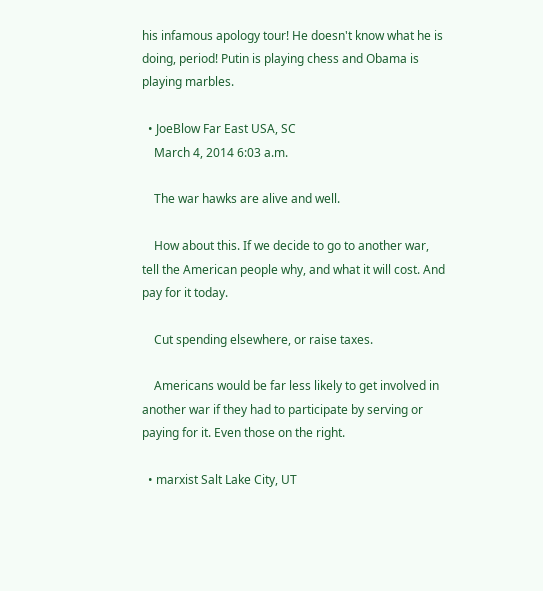his infamous apology tour! He doesn't know what he is doing, period! Putin is playing chess and Obama is playing marbles.

  • JoeBlow Far East USA, SC
    March 4, 2014 6:03 a.m.

    The war hawks are alive and well.

    How about this. If we decide to go to another war, tell the American people why, and what it will cost. And pay for it today.

    Cut spending elsewhere, or raise taxes.

    Americans would be far less likely to get involved in another war if they had to participate by serving or paying for it. Even those on the right.

  • marxist Salt Lake City, UT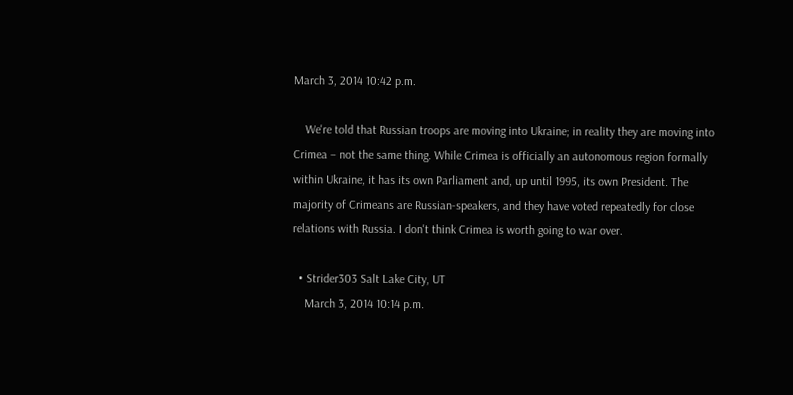March 3, 2014 10:42 p.m.

    We're told that Russian troops are moving into Ukraine; in reality they are moving into Crimea – not the same thing. While Crimea is officially an autonomous region formally within Ukraine, it has its own Parliament and, up until 1995, its own President. The majority of Crimeans are Russian-speakers, and they have voted repeatedly for close relations with Russia. I don't think Crimea is worth going to war over.

  • Strider303 Salt Lake City, UT
    March 3, 2014 10:14 p.m.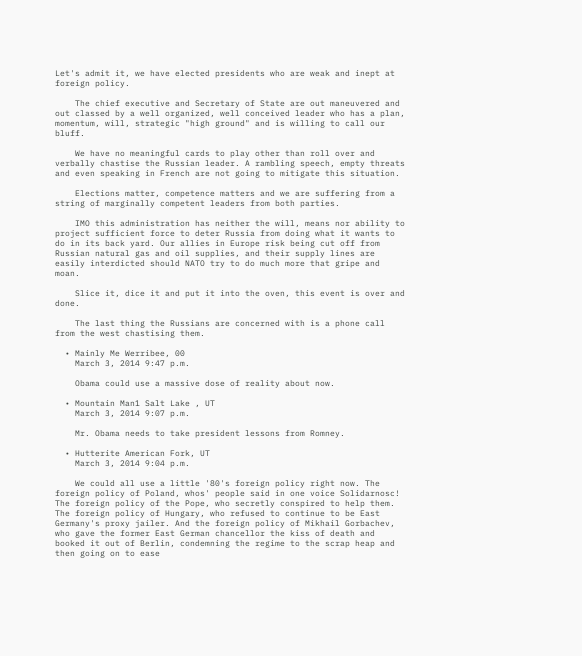Let's admit it, we have elected presidents who are weak and inept at foreign policy.

    The chief executive and Secretary of State are out maneuvered and out classed by a well organized, well conceived leader who has a plan, momentum, will, strategic "high ground" and is willing to call our bluff.

    We have no meaningful cards to play other than roll over and verbally chastise the Russian leader. A rambling speech, empty threats and even speaking in French are not going to mitigate this situation.

    Elections matter, competence matters and we are suffering from a string of marginally competent leaders from both parties.

    IMO this administration has neither the will, means nor ability to project sufficient force to deter Russia from doing what it wants to do in its back yard. Our allies in Europe risk being cut off from Russian natural gas and oil supplies, and their supply lines are easily interdicted should NATO try to do much more that gripe and moan.

    Slice it, dice it and put it into the oven, this event is over and done.

    The last thing the Russians are concerned with is a phone call from the west chastising them.

  • Mainly Me Werribee, 00
    March 3, 2014 9:47 p.m.

    Obama could use a massive dose of reality about now.

  • Mountain Man1 Salt Lake , UT
    March 3, 2014 9:07 p.m.

    Mr. Obama needs to take president lessons from Romney.

  • Hutterite American Fork, UT
    March 3, 2014 9:04 p.m.

    We could all use a little '80's foreign policy right now. The foreign policy of Poland, whos' people said in one voice Solidarnosc! The foreign policy of the Pope, who secretly conspired to help them. The foreign policy of Hungary, who refused to continue to be East Germany's proxy jailer. And the foreign policy of Mikhail Gorbachev, who gave the former East German chancellor the kiss of death and booked it out of Berlin, condemning the regime to the scrap heap and then going on to ease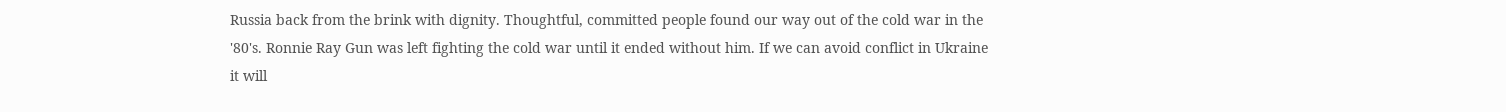Russia back from the brink with dignity. Thoughtful, committed people found our way out of the cold war in the '80's. Ronnie Ray Gun was left fighting the cold war until it ended without him. If we can avoid conflict in Ukraine it will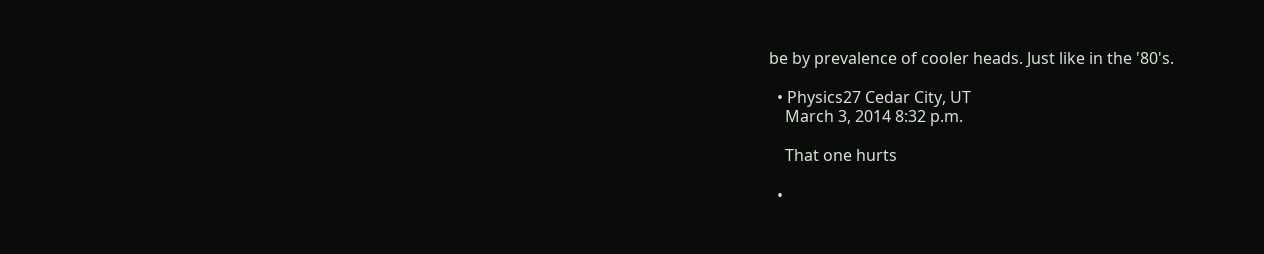be by prevalence of cooler heads. Just like in the '80's.

  • Physics27 Cedar City, UT
    March 3, 2014 8:32 p.m.

    That one hurts

  •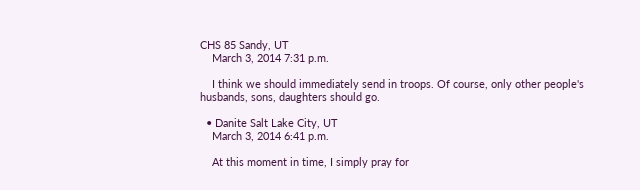CHS 85 Sandy, UT
    March 3, 2014 7:31 p.m.

    I think we should immediately send in troops. Of course, only other people's husbands, sons, daughters should go.

  • Danite Salt Lake City, UT
    March 3, 2014 6:41 p.m.

    At this moment in time, I simply pray for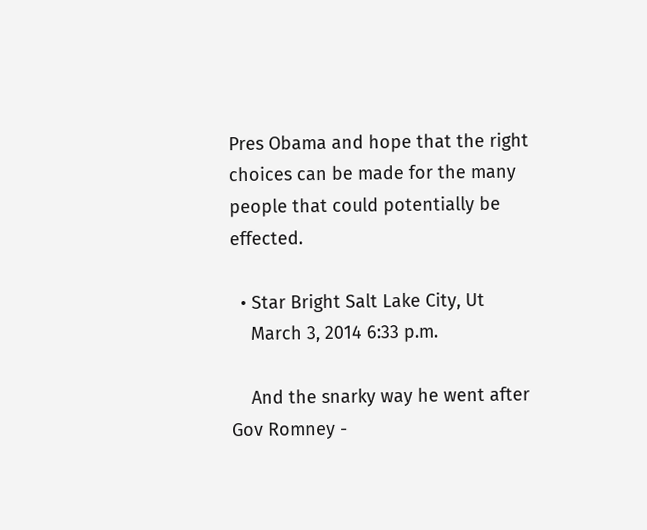Pres Obama and hope that the right choices can be made for the many people that could potentially be effected.

  • Star Bright Salt Lake City, Ut
    March 3, 2014 6:33 p.m.

    And the snarky way he went after Gov Romney -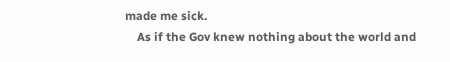made me sick.
    As if the Gov knew nothing about the world and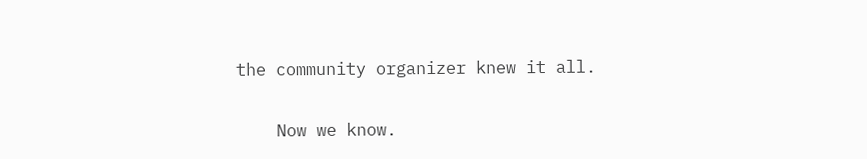the community organizer knew it all.

    Now we know.